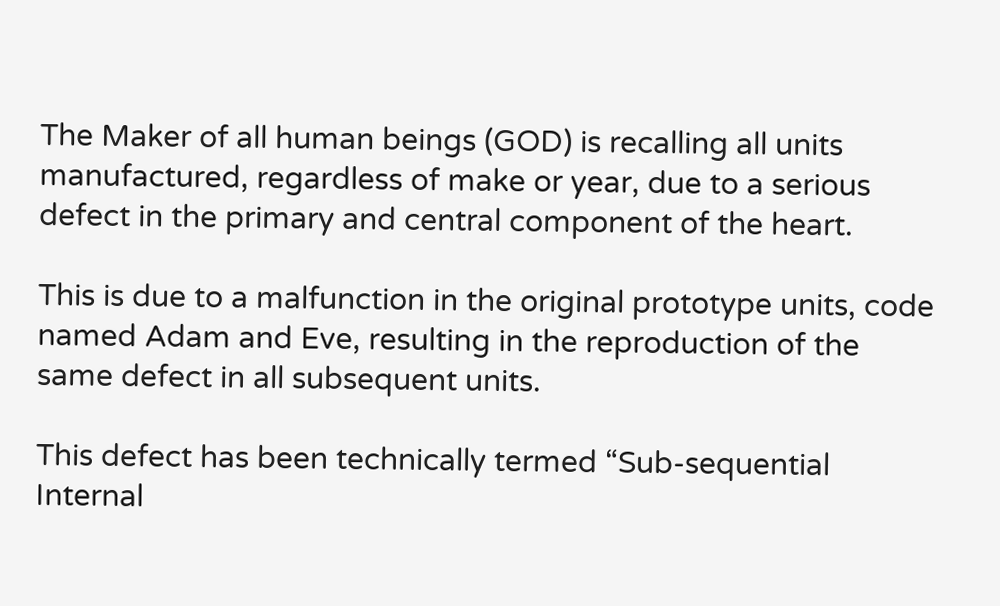The Maker of all human beings (GOD) is recalling all units manufactured, regardless of make or year, due to a serious defect in the primary and central component of the heart.

This is due to a malfunction in the original prototype units, code named Adam and Eve, resulting in the reproduction of the same defect in all subsequent units.

This defect has been technically termed “Sub-sequential Internal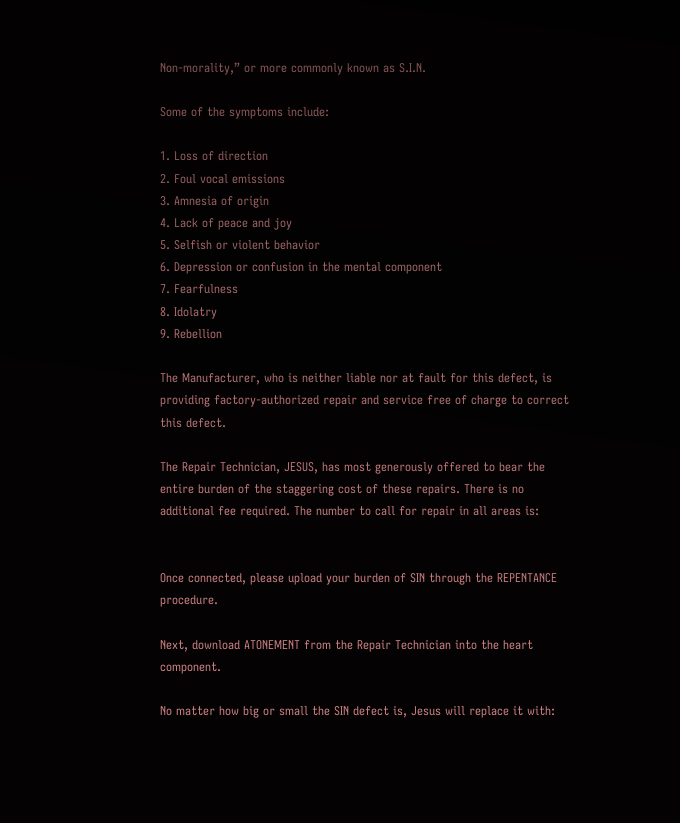Non-morality,” or more commonly known as S.I.N.

Some of the symptoms include:

1. Loss of direction
2. Foul vocal emissions
3. Amnesia of origin
4. Lack of peace and joy
5. Selfish or violent behavior
6. Depression or confusion in the mental component
7. Fearfulness
8. Idolatry
9. Rebellion

The Manufacturer, who is neither liable nor at fault for this defect, is providing factory-authorized repair and service free of charge to correct this defect.

The Repair Technician, JESUS, has most generously offered to bear the entire burden of the staggering cost of these repairs. There is no additional fee required. The number to call for repair in all areas is:


Once connected, please upload your burden of SIN through the REPENTANCE procedure.

Next, download ATONEMENT from the Repair Technician into the heart component.

No matter how big or small the SIN defect is, Jesus will replace it with: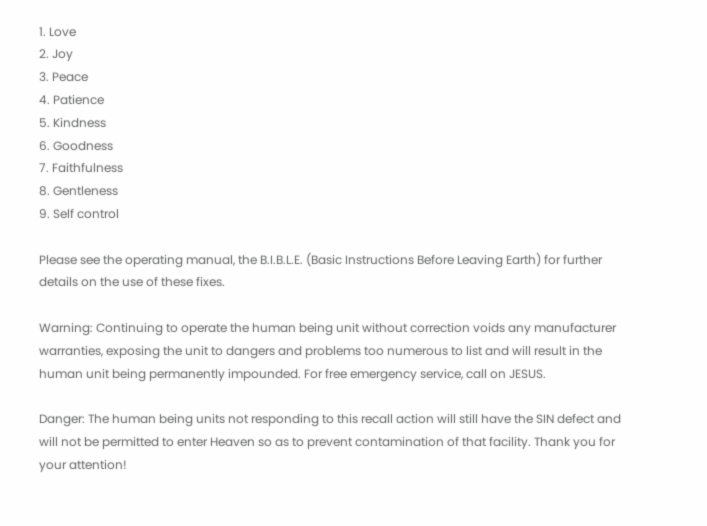1. Love
2. Joy
3. Peace
4. Patience
5. Kindness
6. Goodness
7. Faithfulness
8. Gentleness
9. Self control

Please see the operating manual, the B.I.B.L.E. (Basic Instructions Before Leaving Earth) for further details on the use of these fixes.

Warning: Continuing to operate the human being unit without correction voids any manufacturer warranties, exposing the unit to dangers and problems too numerous to list and will result in the human unit being permanently impounded. For free emergency service, call on JESUS.

Danger: The human being units not responding to this recall action will still have the SIN defect and will not be permitted to enter Heaven so as to prevent contamination of that facility. Thank you for your attention!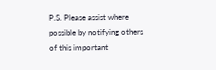P.S. Please assist where possible by notifying others of this important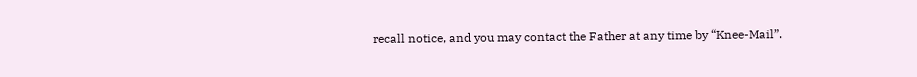recall notice, and you may contact the Father at any time by “Knee-Mail”.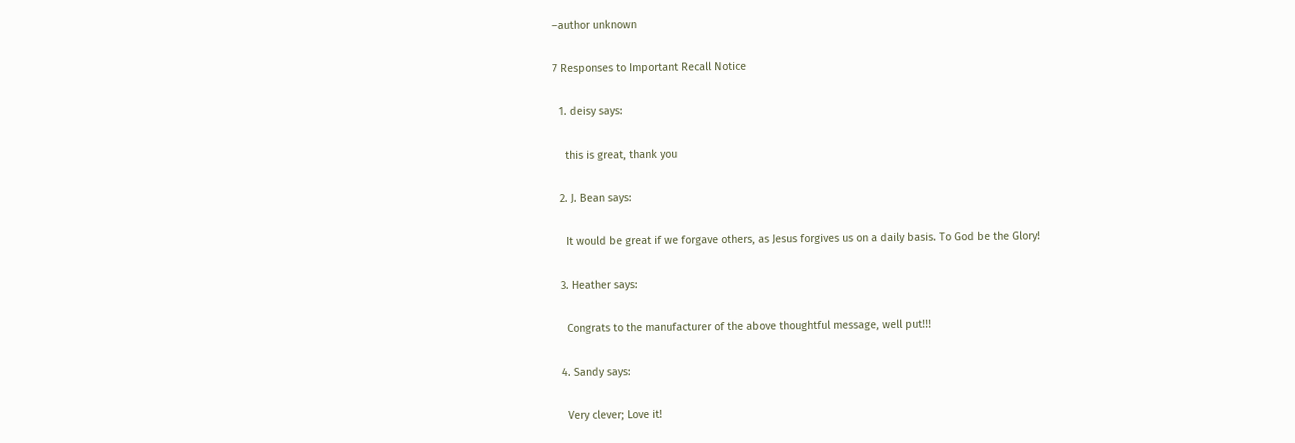–author unknown

7 Responses to Important Recall Notice

  1. deisy says:

    this is great, thank you

  2. J. Bean says:

    It would be great if we forgave others, as Jesus forgives us on a daily basis. To God be the Glory!

  3. Heather says:

    Congrats to the manufacturer of the above thoughtful message, well put!!!

  4. Sandy says:

    Very clever; Love it!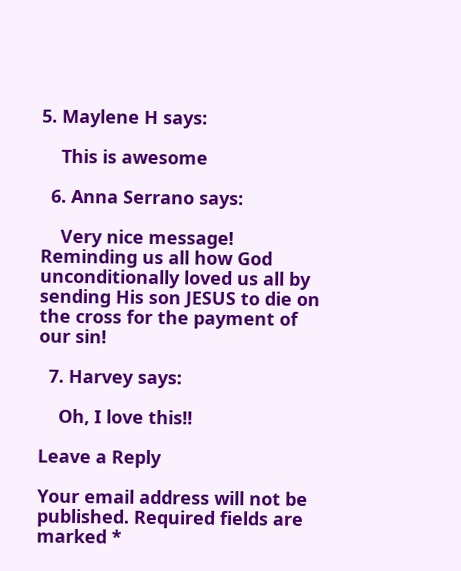5. Maylene H says:

    This is awesome

  6. Anna Serrano says:

    Very nice message! Reminding us all how God unconditionally loved us all by sending His son JESUS to die on the cross for the payment of our sin!

  7. Harvey says:

    Oh, I love this!!

Leave a Reply

Your email address will not be published. Required fields are marked *